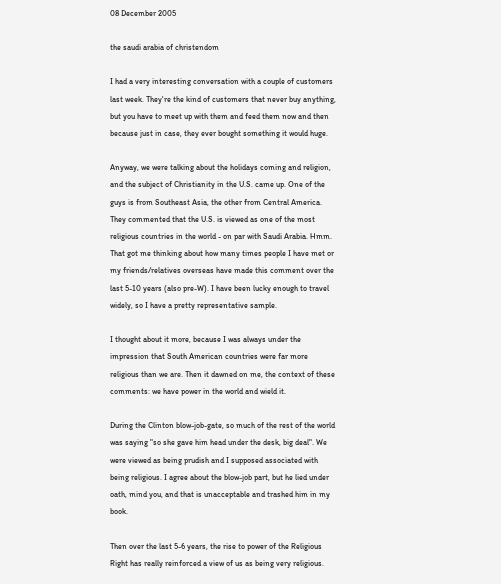08 December 2005

the saudi arabia of christendom

I had a very interesting conversation with a couple of customers last week. They're the kind of customers that never buy anything, but you have to meet up with them and feed them now and then because just in case, they ever bought something it would huge.

Anyway, we were talking about the holidays coming and religion, and the subject of Christianity in the U.S. came up. One of the guys is from Southeast Asia, the other from Central America. They commented that the U.S. is viewed as one of the most religious countries in the world - on par with Saudi Arabia. Hmm. That got me thinking about how many times people I have met or my friends/relatives overseas have made this comment over the last 5-10 years (also pre-W). I have been lucky enough to travel widely, so I have a pretty representative sample.

I thought about it more, because I was always under the impression that South American countries were far more religious than we are. Then it dawned on me, the context of these comments: we have power in the world and wield it.

During the Clinton blow-job-gate, so much of the rest of the world was saying "so she gave him head under the desk, big deal". We were viewed as being prudish and I supposed associated with being religious. I agree about the blow-job part, but he lied under oath, mind you, and that is unacceptable and trashed him in my book.

Then over the last 5-6 years, the rise to power of the Religious Right has really reinforced a view of us as being very religious.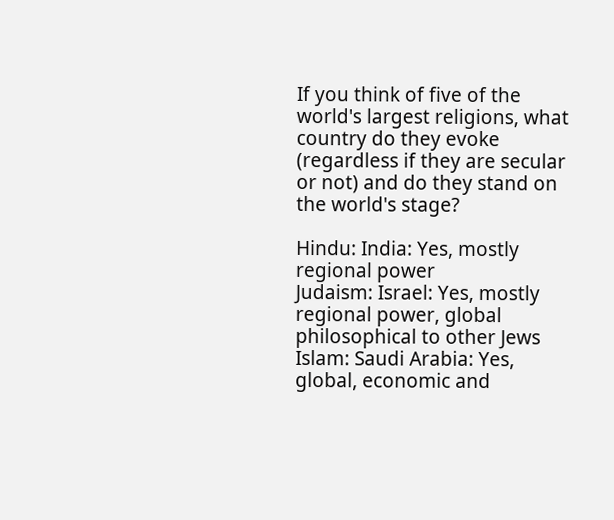If you think of five of the world's largest religions, what country do they evoke (regardless if they are secular or not) and do they stand on the world's stage?

Hindu: India: Yes, mostly regional power
Judaism: Israel: Yes, mostly regional power, global philosophical to other Jews
Islam: Saudi Arabia: Yes, global, economic and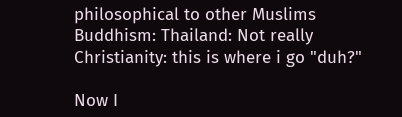philosophical to other Muslims
Buddhism: Thailand: Not really
Christianity: this is where i go "duh?"

Now I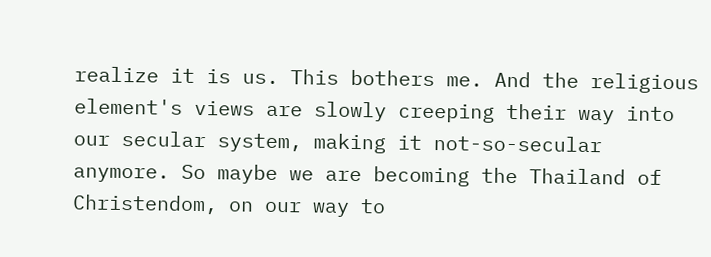realize it is us. This bothers me. And the religious element's views are slowly creeping their way into our secular system, making it not-so-secular anymore. So maybe we are becoming the Thailand of Christendom, on our way to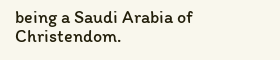being a Saudi Arabia of Christendom.